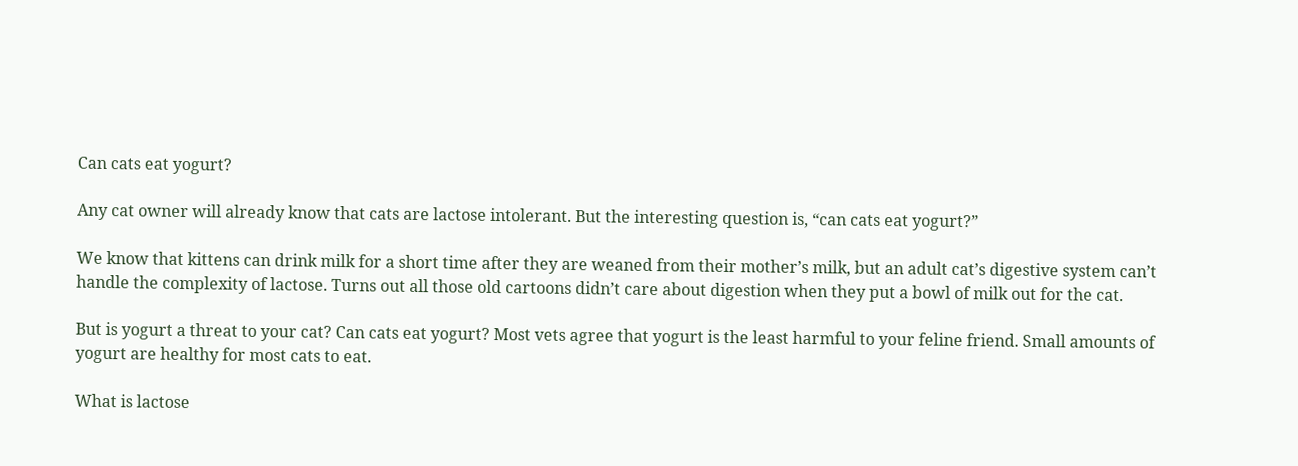Can cats eat yogurt?

Any cat owner will already know that cats are lactose intolerant. But the interesting question is, “can cats eat yogurt?”

We know that kittens can drink milk for a short time after they are weaned from their mother’s milk, but an adult cat’s digestive system can’t handle the complexity of lactose. Turns out all those old cartoons didn’t care about digestion when they put a bowl of milk out for the cat.

But is yogurt a threat to your cat? Can cats eat yogurt? Most vets agree that yogurt is the least harmful to your feline friend. Small amounts of yogurt are healthy for most cats to eat.

What is lactose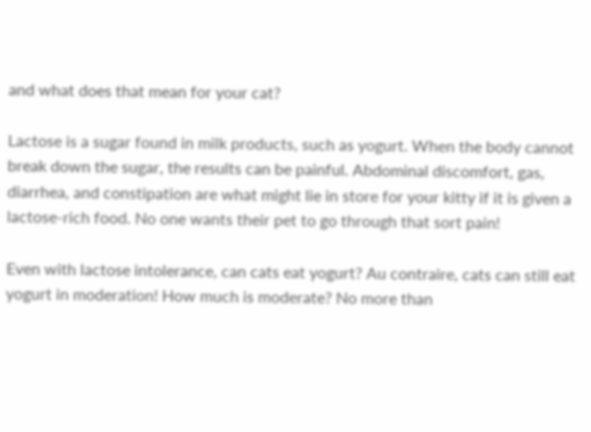and what does that mean for your cat?

Lactose is a sugar found in milk products, such as yogurt. When the body cannot break down the sugar, the results can be painful. Abdominal discomfort, gas, diarrhea, and constipation are what might lie in store for your kitty if it is given a lactose-rich food. No one wants their pet to go through that sort pain!

Even with lactose intolerance, can cats eat yogurt? Au contraire, cats can still eat yogurt in moderation! How much is moderate? No more than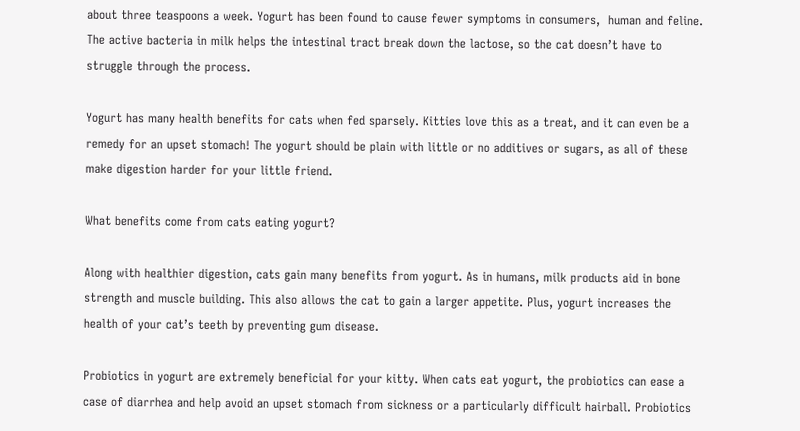about three teaspoons a week. Yogurt has been found to cause fewer symptoms in consumers,  human and feline. The active bacteria in milk helps the intestinal tract break down the lactose, so the cat doesn’t have to struggle through the process.

Yogurt has many health benefits for cats when fed sparsely. Kitties love this as a treat, and it can even be a remedy for an upset stomach! The yogurt should be plain with little or no additives or sugars, as all of these make digestion harder for your little friend.

What benefits come from cats eating yogurt?

Along with healthier digestion, cats gain many benefits from yogurt. As in humans, milk products aid in bone strength and muscle building. This also allows the cat to gain a larger appetite. Plus, yogurt increases the health of your cat’s teeth by preventing gum disease.

Probiotics in yogurt are extremely beneficial for your kitty. When cats eat yogurt, the probiotics can ease a case of diarrhea and help avoid an upset stomach from sickness or a particularly difficult hairball. Probiotics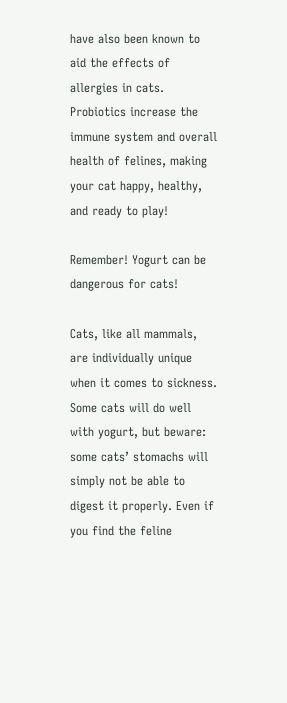have also been known to aid the effects of allergies in cats.  Probiotics increase the immune system and overall health of felines, making your cat happy, healthy, and ready to play!

Remember! Yogurt can be dangerous for cats!

Cats, like all mammals, are individually unique when it comes to sickness. Some cats will do well with yogurt, but beware: some cats’ stomachs will simply not be able to digest it properly. Even if you find the feline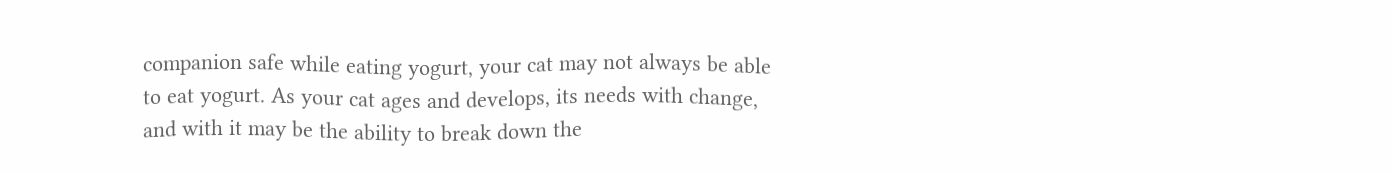companion safe while eating yogurt, your cat may not always be able to eat yogurt. As your cat ages and develops, its needs with change, and with it may be the ability to break down the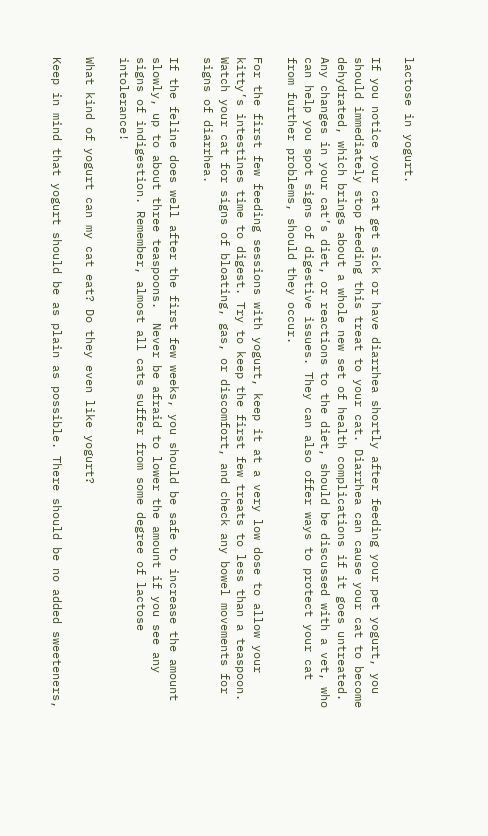lactose in yogurt.

If you notice your cat get sick or have diarrhea shortly after feeding your pet yogurt, you should immediately stop feeding this treat to your cat. Diarrhea can cause your cat to become dehydrated, which brings about a whole new set of health complications if it goes untreated. Any changes in your cat’s diet, or reactions to the diet, should be discussed with a vet, who can help you spot signs of digestive issues. They can also offer ways to protect your cat from further problems, should they occur.

For the first few feeding sessions with yogurt, keep it at a very low dose to allow your kitty’s intestines time to digest. Try to keep the first few treats to less than a teaspoon. Watch your cat for signs of bloating, gas, or discomfort, and check any bowel movements for signs of diarrhea.

If the feline does well after the first few weeks, you should be safe to increase the amount slowly, up to about three teaspoons.  Never be afraid to lower the amount if you see any signs of indigestion. Remember, almost all cats suffer from some degree of lactose intolerance!

What kind of yogurt can my cat eat? Do they even like yogurt?

Keep in mind that yogurt should be as plain as possible. There should be no added sweeteners,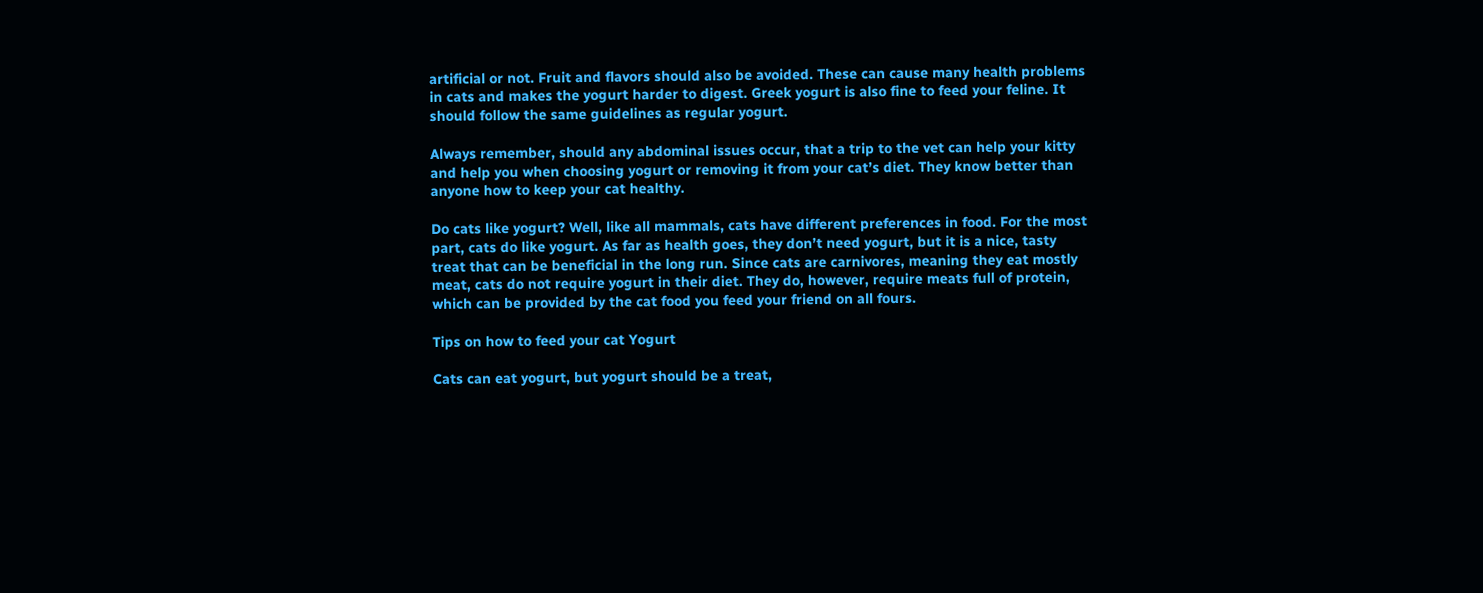artificial or not. Fruit and flavors should also be avoided. These can cause many health problems in cats and makes the yogurt harder to digest. Greek yogurt is also fine to feed your feline. It should follow the same guidelines as regular yogurt.

Always remember, should any abdominal issues occur, that a trip to the vet can help your kitty and help you when choosing yogurt or removing it from your cat’s diet. They know better than anyone how to keep your cat healthy.

Do cats like yogurt? Well, like all mammals, cats have different preferences in food. For the most part, cats do like yogurt. As far as health goes, they don’t need yogurt, but it is a nice, tasty treat that can be beneficial in the long run. Since cats are carnivores, meaning they eat mostly meat, cats do not require yogurt in their diet. They do, however, require meats full of protein, which can be provided by the cat food you feed your friend on all fours.

Tips on how to feed your cat Yogurt

Cats can eat yogurt, but yogurt should be a treat,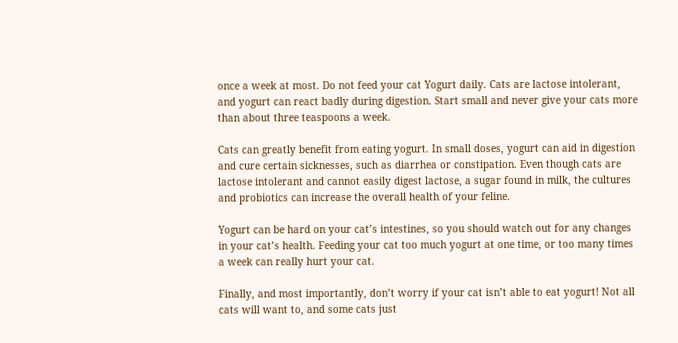once a week at most. Do not feed your cat Yogurt daily. Cats are lactose intolerant, and yogurt can react badly during digestion. Start small and never give your cats more than about three teaspoons a week.

Cats can greatly benefit from eating yogurt. In small doses, yogurt can aid in digestion and cure certain sicknesses, such as diarrhea or constipation. Even though cats are lactose intolerant and cannot easily digest lactose, a sugar found in milk, the cultures and probiotics can increase the overall health of your feline.

Yogurt can be hard on your cat’s intestines, so you should watch out for any changes in your cat’s health. Feeding your cat too much yogurt at one time, or too many times a week can really hurt your cat.

Finally, and most importantly, don’t worry if your cat isn’t able to eat yogurt! Not all cats will want to, and some cats just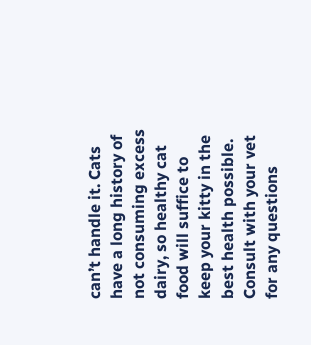can’t handle it. Cats have a long history of not consuming excess dairy, so healthy cat food will suffice to keep your kitty in the best health possible. Consult with your vet for any questions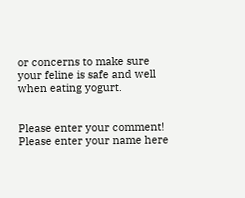or concerns to make sure your feline is safe and well when eating yogurt.


Please enter your comment!
Please enter your name here